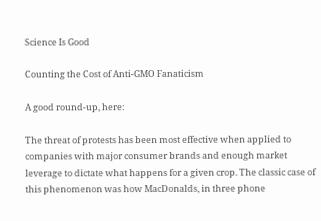Science Is Good

Counting the Cost of Anti-GMO Fanaticism

A good round-up, here:

The threat of protests has been most effective when applied to companies with major consumer brands and enough market leverage to dictate what happens for a given crop. The classic case of this phenomenon was how MacDonalds, in three phone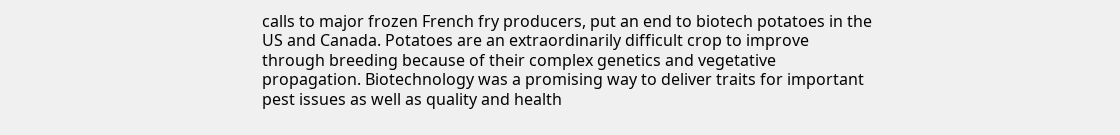calls to major frozen French fry producers, put an end to biotech potatoes in the US and Canada. Potatoes are an extraordinarily difficult crop to improve through breeding because of their complex genetics and vegetative propagation. Biotechnology was a promising way to deliver traits for important pest issues as well as quality and health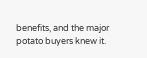benefits, and the major potato buyers knew it.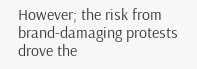However; the risk from brand-damaging protests drove the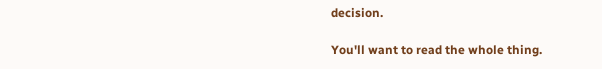decision.

You'll want to read the whole thing.